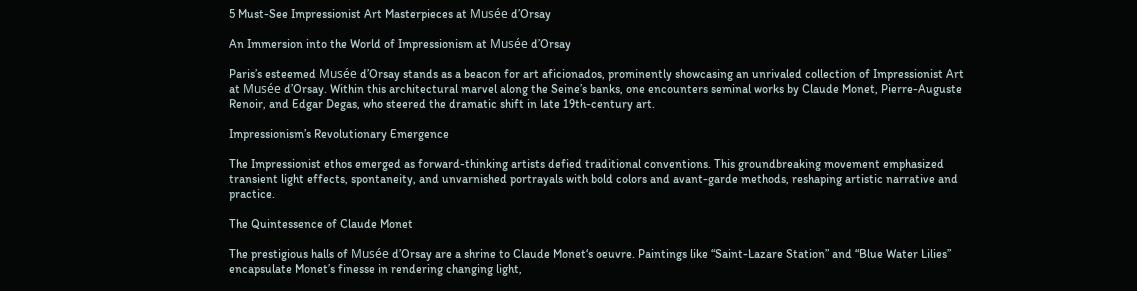5 Must-See Impressionist Art Masterpieces at Musée d’Orsay

An Immersion into the World of Impressionism at Musée d’Orsay

Paris’s esteemed Musée d’Orsay stands as a beacon for art aficionados, prominently showcasing an unrivaled collection of Impressionist Art at Musée d’Orsay. Within this architectural marvel along the Seine’s banks, one encounters seminal works by Claude Monet, Pierre-Auguste Renoir, and Edgar Degas, who steered the dramatic shift in late 19th-century art.

Impressionism’s Revolutionary Emergence

The Impressionist ethos emerged as forward-thinking artists defied traditional conventions. This groundbreaking movement emphasized transient light effects, spontaneity, and unvarnished portrayals with bold colors and avant-garde methods, reshaping artistic narrative and practice.

The Quintessence of Claude Monet

The prestigious halls of Musée d’Orsay are a shrine to Claude Monet‘s oeuvre. Paintings like “Saint-Lazare Station” and “Blue Water Lilies” encapsulate Monet’s finesse in rendering changing light,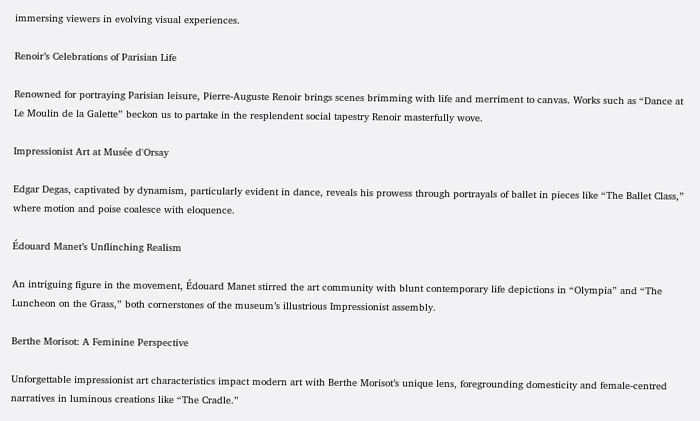immersing viewers in evolving visual experiences.

Renoir’s Celebrations of Parisian Life

Renowned for portraying Parisian leisure, Pierre-Auguste Renoir brings scenes brimming with life and merriment to canvas. Works such as “Dance at Le Moulin de la Galette” beckon us to partake in the resplendent social tapestry Renoir masterfully wove.

Impressionist Art at Musée d'Orsay

Edgar Degas, captivated by dynamism, particularly evident in dance, reveals his prowess through portrayals of ballet in pieces like “The Ballet Class,” where motion and poise coalesce with eloquence.

Édouard Manet’s Unflinching Realism

An intriguing figure in the movement, Édouard Manet stirred the art community with blunt contemporary life depictions in “Olympia” and “The Luncheon on the Grass,” both cornerstones of the museum’s illustrious Impressionist assembly.

Berthe Morisot: A Feminine Perspective

Unforgettable impressionist art characteristics impact modern art with Berthe Morisot’s unique lens, foregrounding domesticity and female-centred narratives in luminous creations like “The Cradle.”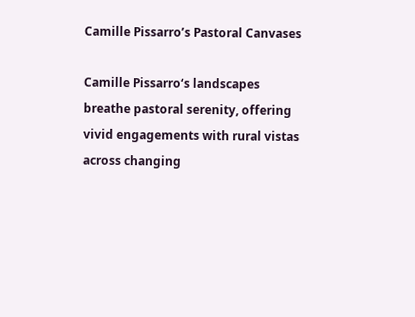Camille Pissarro’s Pastoral Canvases

Camille Pissarro‘s landscapes breathe pastoral serenity, offering vivid engagements with rural vistas across changing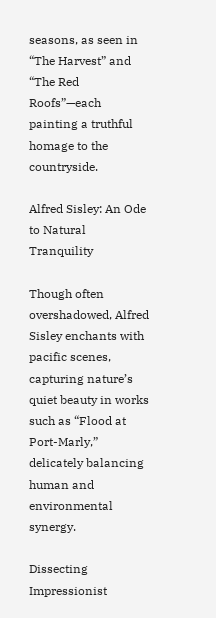seasons, as seen in “The Harvest” and “The Red Roofs”—each painting a truthful homage to the countryside.

Alfred Sisley: An Ode to Natural Tranquility

Though often overshadowed, Alfred Sisley enchants with pacific scenes, capturing nature’s quiet beauty in works such as “Flood at Port-Marly,” delicately balancing human and environmental synergy.

Dissecting Impressionist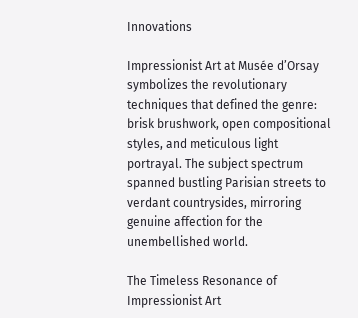Innovations

Impressionist Art at Musée d’Orsay symbolizes the revolutionary techniques that defined the genre: brisk brushwork, open compositional styles, and meticulous light portrayal. The subject spectrum spanned bustling Parisian streets to verdant countrysides, mirroring genuine affection for the unembellished world.

The Timeless Resonance of Impressionist Art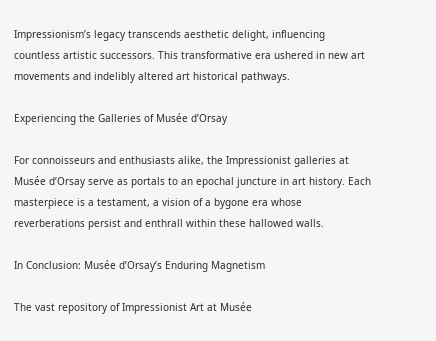Impressionism’s legacy transcends aesthetic delight, influencing countless artistic successors. This transformative era ushered in new art movements and indelibly altered art historical pathways.

Experiencing the Galleries of Musée d’Orsay

For connoisseurs and enthusiasts alike, the Impressionist galleries at Musée d’Orsay serve as portals to an epochal juncture in art history. Each masterpiece is a testament, a vision of a bygone era whose reverberations persist and enthrall within these hallowed walls.

In Conclusion: Musée d’Orsay’s Enduring Magnetism

The vast repository of Impressionist Art at Musée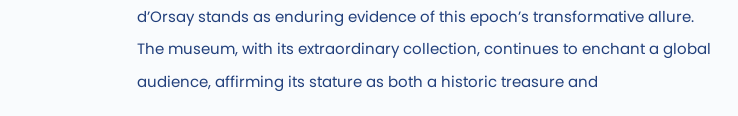d’Orsay stands as enduring evidence of this epoch’s transformative allure. The museum, with its extraordinary collection, continues to enchant a global audience, affirming its stature as both a historic treasure and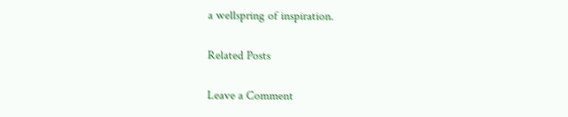a wellspring of inspiration.

Related Posts

Leave a Comment